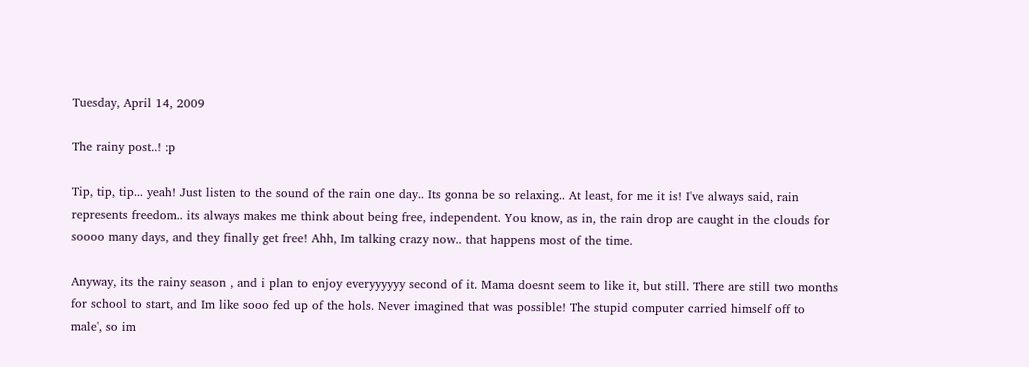Tuesday, April 14, 2009

The rainy post..! :p

Tip, tip, tip... yeah! Just listen to the sound of the rain one day.. Its gonna be so relaxing.. At least, for me it is! I've always said, rain represents freedom.. its always makes me think about being free, independent. You know, as in, the rain drop are caught in the clouds for soooo many days, and they finally get free! Ahh, Im talking crazy now.. that happens most of the time.

Anyway, its the rainy season , and i plan to enjoy everyyyyyy second of it. Mama doesnt seem to like it, but still. There are still two months for school to start, and Im like sooo fed up of the hols. Never imagined that was possible! The stupid computer carried himself off to male', so im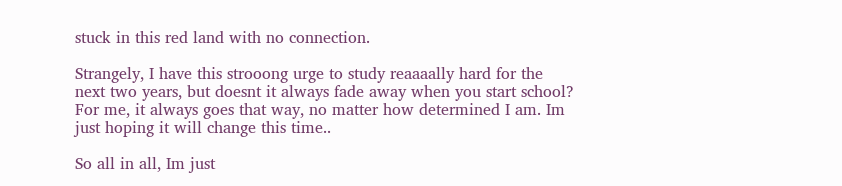stuck in this red land with no connection.

Strangely, I have this strooong urge to study reaaaally hard for the next two years, but doesnt it always fade away when you start school? For me, it always goes that way, no matter how determined I am. Im just hoping it will change this time..

So all in all, Im just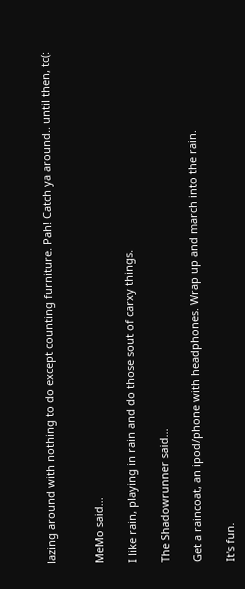lazing around with nothing to do except counting furniture. Pah! Catch ya around.. until then, tc(:


MeMo said...

I like rain, playing in rain and do those sout of carxy things.

The Shadowrunner said...

Get a raincoat, an ipod/phone with headphones. Wrap up and march into the rain.

It's fun.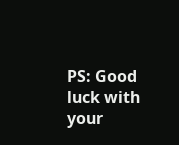PS: Good luck with your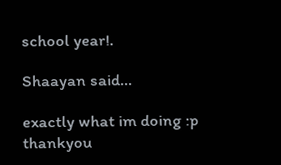school year!.

Shaayan said...

exactly what im doing :p thankyou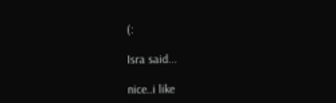(:

Isra said...

nice..i like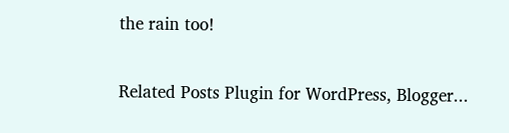the rain too!

Related Posts Plugin for WordPress, Blogger...